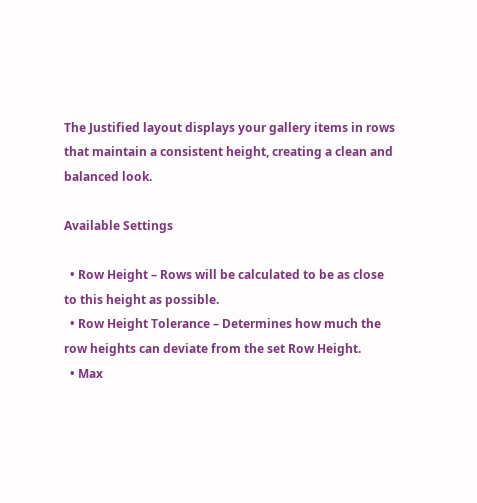The Justified layout displays your gallery items in rows that maintain a consistent height, creating a clean and balanced look.

Available Settings

  • Row Height – Rows will be calculated to be as close to this height as possible.
  • Row Height Tolerance – Determines how much the row heights can deviate from the set Row Height.
  • Max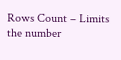Rows Count – Limits the number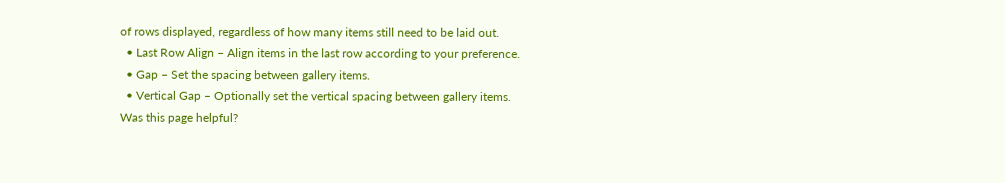of rows displayed, regardless of how many items still need to be laid out.
  • Last Row Align – Align items in the last row according to your preference.
  • Gap – Set the spacing between gallery items.
  • Vertical Gap – Optionally set the vertical spacing between gallery items.
Was this page helpful?